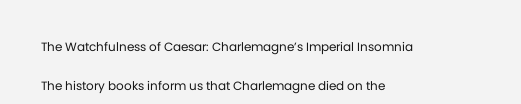The Watchfulness of Caesar: Charlemagne’s Imperial Insomnia

The history books inform us that Charlemagne died on the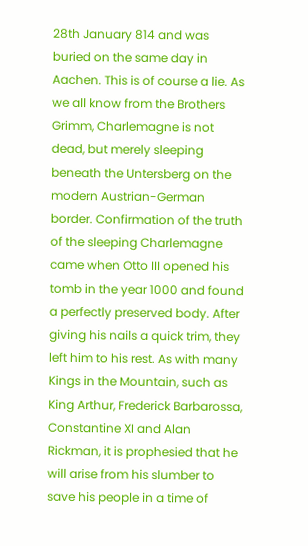28th January 814 and was buried on the same day in Aachen. This is of course a lie. As we all know from the Brothers Grimm, Charlemagne is not dead, but merely sleeping beneath the Untersberg on the modern Austrian-German border. Confirmation of the truth of the sleeping Charlemagne came when Otto III opened his tomb in the year 1000 and found a perfectly preserved body. After giving his nails a quick trim, they left him to his rest. As with many Kings in the Mountain, such as King Arthur, Frederick Barbarossa, Constantine XI and Alan Rickman, it is prophesied that he will arise from his slumber to save his people in a time of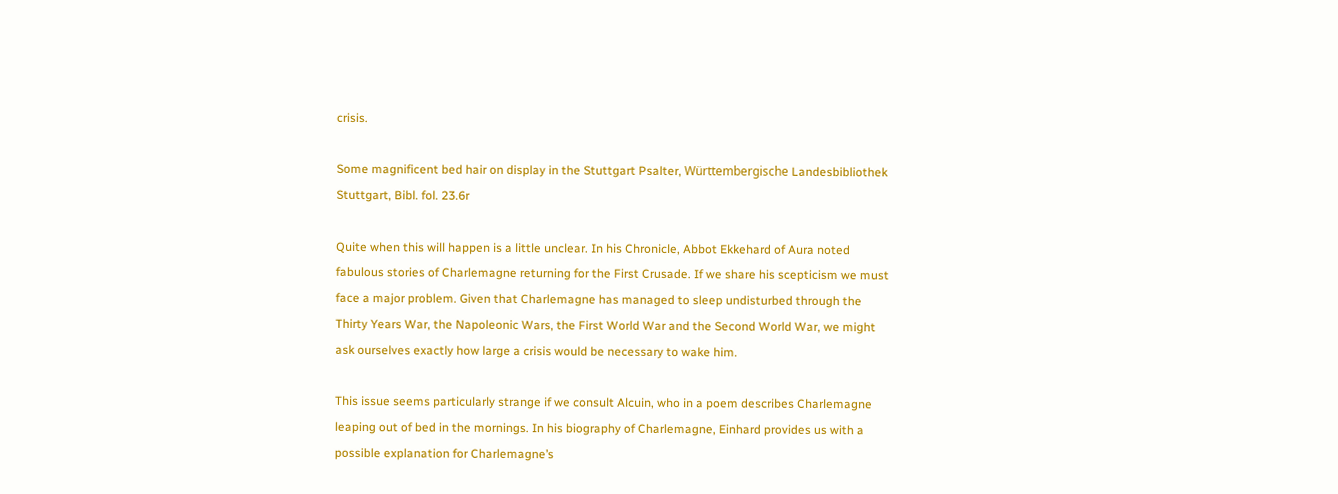crisis.

Some magnificent bed hair on display in the Stuttgart Psalter, Württembergische Landesbibliothek Stuttgart, Bibl. fol. 23.6r

Quite when this will happen is a little unclear. In his Chronicle, Abbot Ekkehard of Aura noted fabulous stories of Charlemagne returning for the First Crusade. If we share his scepticism we must face a major problem. Given that Charlemagne has managed to sleep undisturbed through the Thirty Years War, the Napoleonic Wars, the First World War and the Second World War, we might ask ourselves exactly how large a crisis would be necessary to wake him.

This issue seems particularly strange if we consult Alcuin, who in a poem describes Charlemagne leaping out of bed in the mornings. In his biography of Charlemagne, Einhard provides us with a possible explanation for Charlemagne’s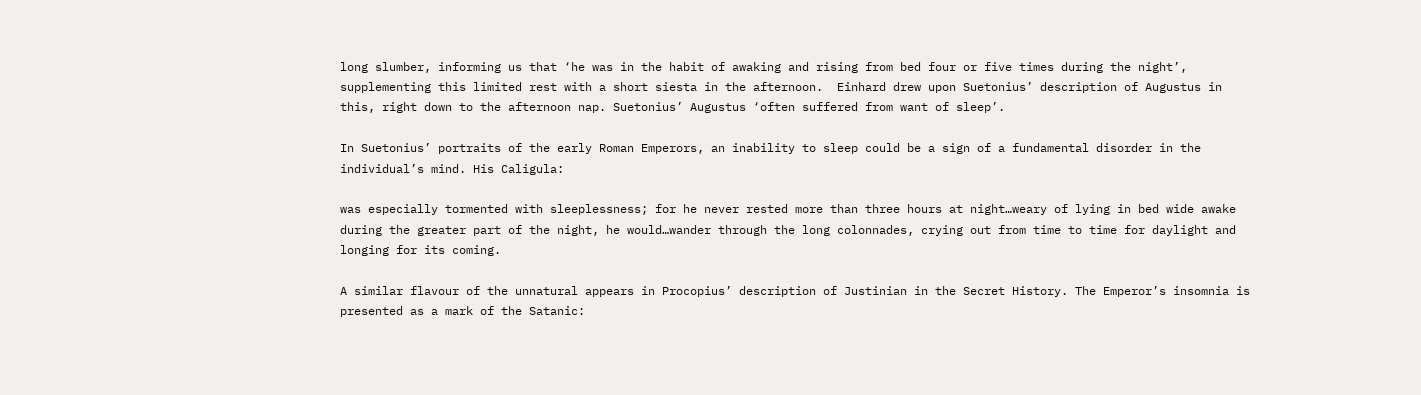long slumber, informing us that ‘he was in the habit of awaking and rising from bed four or five times during the night’, supplementing this limited rest with a short siesta in the afternoon.  Einhard drew upon Suetonius’ description of Augustus in this, right down to the afternoon nap. Suetonius’ Augustus ‘often suffered from want of sleep’.

In Suetonius’ portraits of the early Roman Emperors, an inability to sleep could be a sign of a fundamental disorder in the individual’s mind. His Caligula:

was especially tormented with sleeplessness; for he never rested more than three hours at night…weary of lying in bed wide awake during the greater part of the night, he would…wander through the long colonnades, crying out from time to time for daylight and longing for its coming.

A similar flavour of the unnatural appears in Procopius’ description of Justinian in the Secret History. The Emperor’s insomnia is presented as a mark of the Satanic: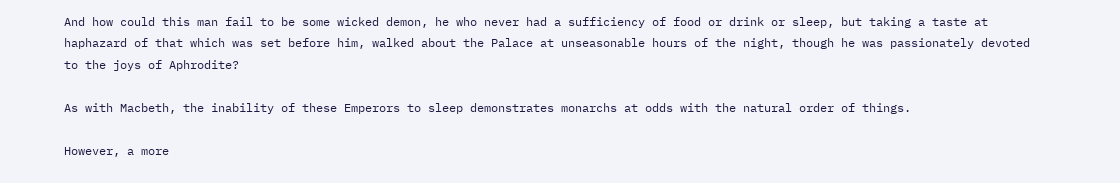And how could this man fail to be some wicked demon, he who never had a sufficiency of food or drink or sleep, but taking a taste at haphazard of that which was set before him, walked about the Palace at unseasonable hours of the night, though he was passionately devoted to the joys of Aphrodite?

As with Macbeth, the inability of these Emperors to sleep demonstrates monarchs at odds with the natural order of things.

However, a more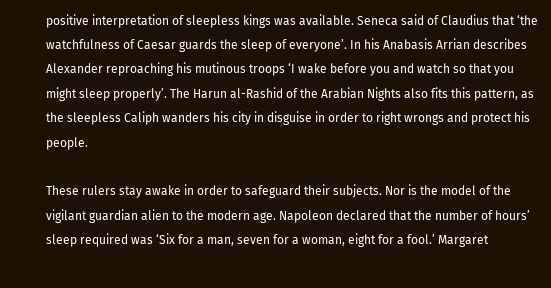positive interpretation of sleepless kings was available. Seneca said of Claudius that ‘the watchfulness of Caesar guards the sleep of everyone’. In his Anabasis Arrian describes Alexander reproaching his mutinous troops ‘I wake before you and watch so that you might sleep properly’. The Harun al-Rashid of the Arabian Nights also fits this pattern, as the sleepless Caliph wanders his city in disguise in order to right wrongs and protect his people.

These rulers stay awake in order to safeguard their subjects. Nor is the model of the vigilant guardian alien to the modern age. Napoleon declared that the number of hours’ sleep required was ‘Six for a man, seven for a woman, eight for a fool.’ Margaret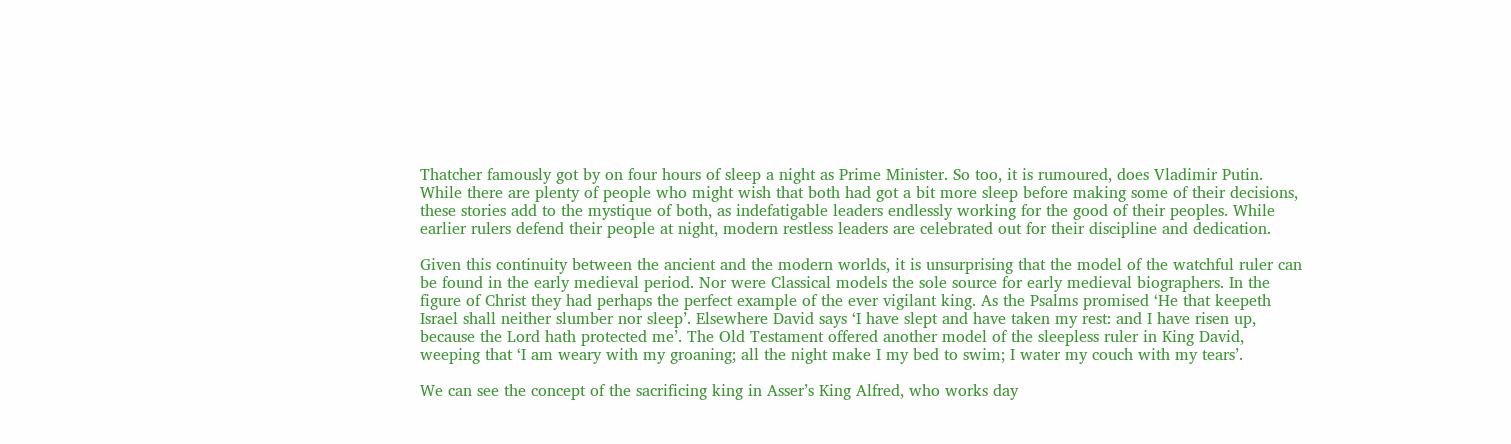Thatcher famously got by on four hours of sleep a night as Prime Minister. So too, it is rumoured, does Vladimir Putin. While there are plenty of people who might wish that both had got a bit more sleep before making some of their decisions, these stories add to the mystique of both, as indefatigable leaders endlessly working for the good of their peoples. While earlier rulers defend their people at night, modern restless leaders are celebrated out for their discipline and dedication.

Given this continuity between the ancient and the modern worlds, it is unsurprising that the model of the watchful ruler can be found in the early medieval period. Nor were Classical models the sole source for early medieval biographers. In the figure of Christ they had perhaps the perfect example of the ever vigilant king. As the Psalms promised ‘He that keepeth Israel shall neither slumber nor sleep’. Elsewhere David says ‘I have slept and have taken my rest: and I have risen up, because the Lord hath protected me’. The Old Testament offered another model of the sleepless ruler in King David, weeping that ‘I am weary with my groaning; all the night make I my bed to swim; I water my couch with my tears’.

We can see the concept of the sacrificing king in Asser’s King Alfred, who works day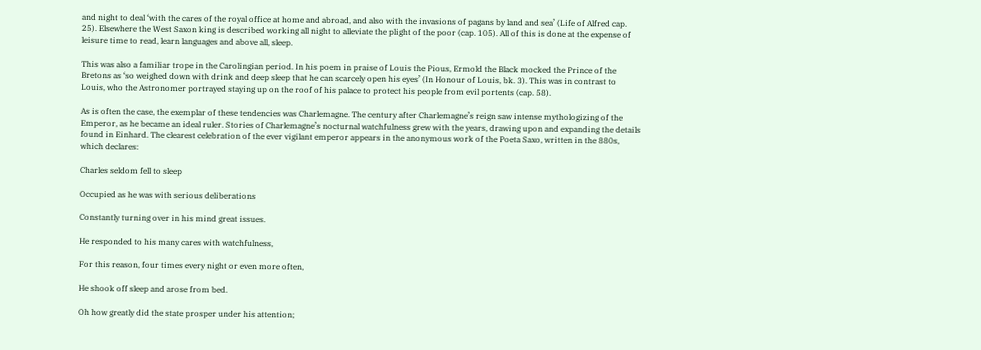and night to deal ‘with the cares of the royal office at home and abroad, and also with the invasions of pagans by land and sea’ (Life of Alfred cap. 25). Elsewhere the West Saxon king is described working all night to alleviate the plight of the poor (cap. 105). All of this is done at the expense of leisure time to read, learn languages and above all, sleep.

This was also a familiar trope in the Carolingian period. In his poem in praise of Louis the Pious, Ermold the Black mocked the Prince of the Bretons as ‘so weighed down with drink and deep sleep that he can scarcely open his eyes’ (In Honour of Louis, bk. 3). This was in contrast to Louis, who the Astronomer portrayed staying up on the roof of his palace to protect his people from evil portents (cap. 58).

As is often the case, the exemplar of these tendencies was Charlemagne. The century after Charlemagne’s reign saw intense mythologizing of the Emperor, as he became an ideal ruler. Stories of Charlemagne’s nocturnal watchfulness grew with the years, drawing upon and expanding the details found in Einhard. The clearest celebration of the ever vigilant emperor appears in the anonymous work of the Poeta Saxo, written in the 880s, which declares:

Charles seldom fell to sleep

Occupied as he was with serious deliberations

Constantly turning over in his mind great issues.

He responded to his many cares with watchfulness,

For this reason, four times every night or even more often,

He shook off sleep and arose from bed.

Oh how greatly did the state prosper under his attention;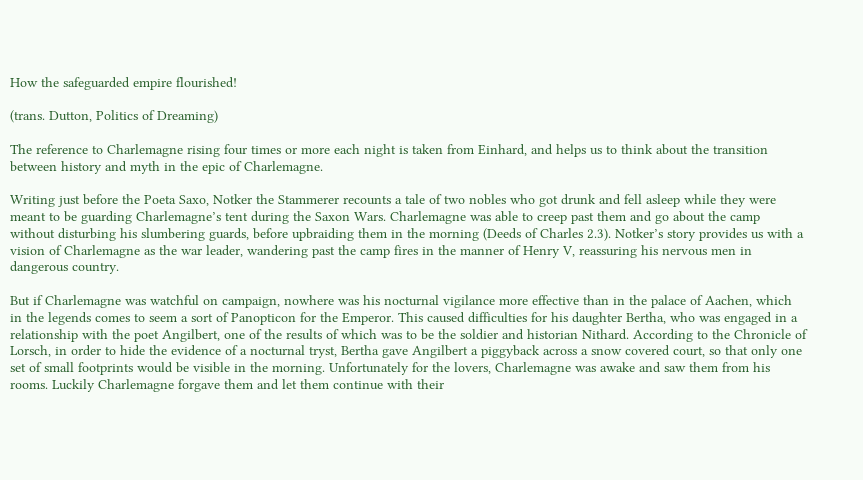How the safeguarded empire flourished!

(trans. Dutton, Politics of Dreaming)

The reference to Charlemagne rising four times or more each night is taken from Einhard, and helps us to think about the transition between history and myth in the epic of Charlemagne.

Writing just before the Poeta Saxo, Notker the Stammerer recounts a tale of two nobles who got drunk and fell asleep while they were meant to be guarding Charlemagne’s tent during the Saxon Wars. Charlemagne was able to creep past them and go about the camp without disturbing his slumbering guards, before upbraiding them in the morning (Deeds of Charles 2.3). Notker’s story provides us with a vision of Charlemagne as the war leader, wandering past the camp fires in the manner of Henry V, reassuring his nervous men in dangerous country.

But if Charlemagne was watchful on campaign, nowhere was his nocturnal vigilance more effective than in the palace of Aachen, which in the legends comes to seem a sort of Panopticon for the Emperor. This caused difficulties for his daughter Bertha, who was engaged in a relationship with the poet Angilbert, one of the results of which was to be the soldier and historian Nithard. According to the Chronicle of Lorsch, in order to hide the evidence of a nocturnal tryst, Bertha gave Angilbert a piggyback across a snow covered court, so that only one set of small footprints would be visible in the morning. Unfortunately for the lovers, Charlemagne was awake and saw them from his rooms. Luckily Charlemagne forgave them and let them continue with their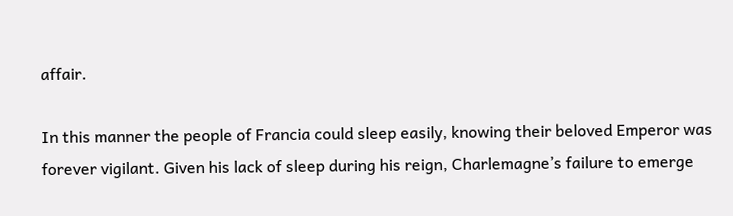affair.

In this manner the people of Francia could sleep easily, knowing their beloved Emperor was forever vigilant. Given his lack of sleep during his reign, Charlemagne’s failure to emerge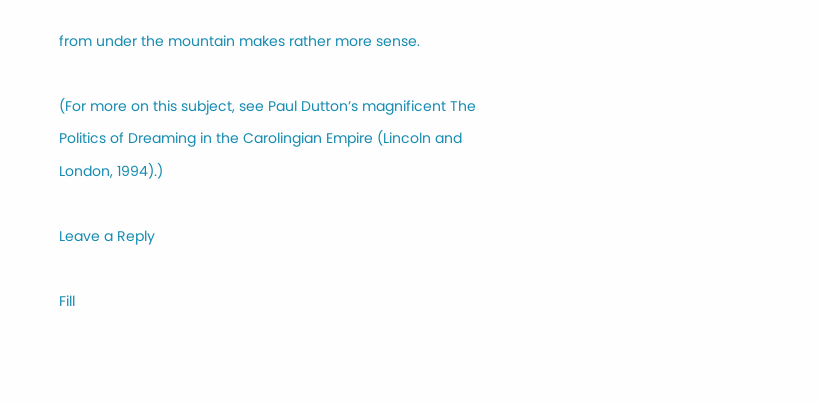from under the mountain makes rather more sense.

(For more on this subject, see Paul Dutton’s magnificent The Politics of Dreaming in the Carolingian Empire (Lincoln and London, 1994).)

Leave a Reply

Fill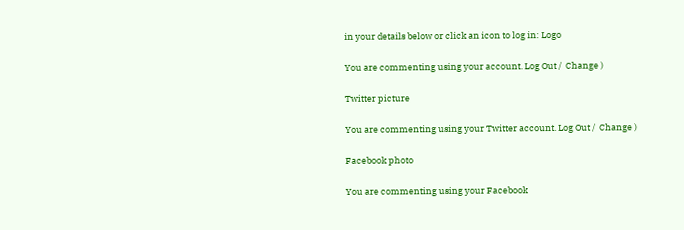in your details below or click an icon to log in: Logo

You are commenting using your account. Log Out /  Change )

Twitter picture

You are commenting using your Twitter account. Log Out /  Change )

Facebook photo

You are commenting using your Facebook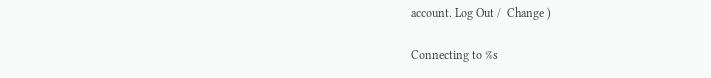account. Log Out /  Change )

Connecting to %s